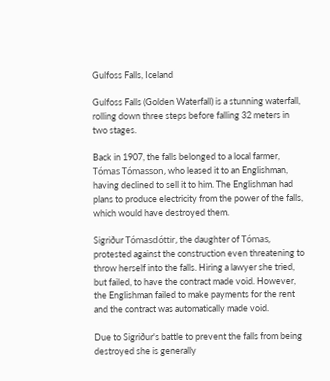Gulfoss Falls, Iceland

Gulfoss Falls (Golden Waterfall) is a stunning waterfall, rolling down three steps before falling 32 meters in two stages.

Back in 1907, the falls belonged to a local farmer, Tómas Tómasson, who leased it to an Englishman, having declined to sell it to him. The Englishman had plans to produce electricity from the power of the falls, which would have destroyed them.

Sigriður Tómasdóttir, the daughter of Tómas, protested against the construction even threatening to throw herself into the falls. Hiring a lawyer she tried, but failed, to have the contract made void. However, the Englishman failed to make payments for the rent and the contract was automatically made void.

Due to Sigriður's battle to prevent the falls from being destroyed she is generally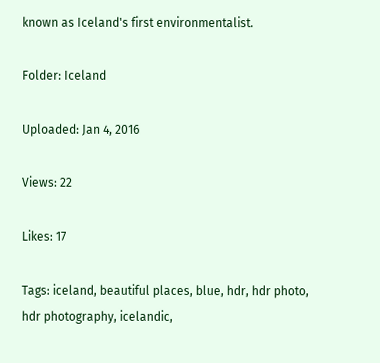known as Iceland's first environmentalist.

Folder: Iceland

Uploaded: Jan 4, 2016

Views: 22

Likes: 17

Tags: iceland, beautiful places, blue, hdr, hdr photo, hdr photography, icelandic,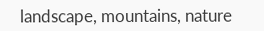landscape, mountains, nature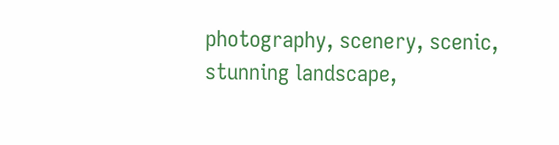photography, scenery, scenic, stunning landscape,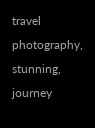travel photography, stunning, journey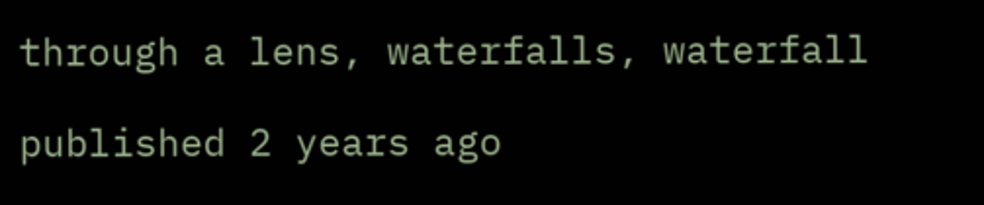through a lens, waterfalls, waterfall

published 2 years ago